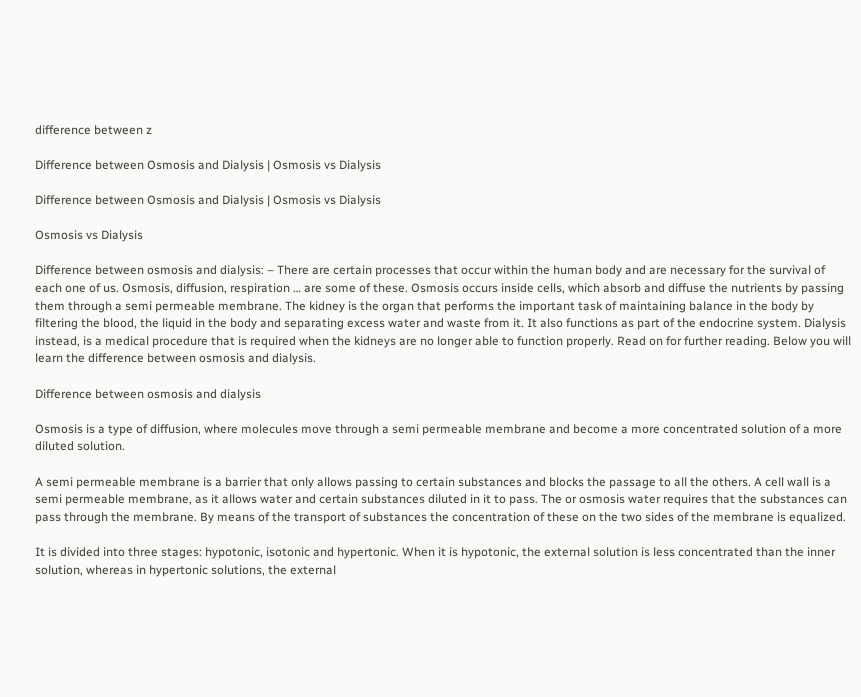difference between z

Difference between Osmosis and Dialysis | Osmosis vs Dialysis

Difference between Osmosis and Dialysis | Osmosis vs Dialysis

Osmosis vs Dialysis

Difference between osmosis and dialysis: – There are certain processes that occur within the human body and are necessary for the survival of each one of us. Osmosis, diffusion, respiration … are some of these. Osmosis occurs inside cells, which absorb and diffuse the nutrients by passing them through a semi permeable membrane. The kidney is the organ that performs the important task of maintaining balance in the body by filtering the blood, the liquid in the body and separating excess water and waste from it. It also functions as part of the endocrine system. Dialysis instead, is a medical procedure that is required when the kidneys are no longer able to function properly. Read on for further reading. Below you will learn the difference between osmosis and dialysis.

Difference between osmosis and dialysis

Osmosis is a type of diffusion, where molecules move through a semi permeable membrane and become a more concentrated solution of a more diluted solution.

A semi permeable membrane is a barrier that only allows passing to certain substances and blocks the passage to all the others. A cell wall is a semi permeable membrane, as it allows water and certain substances diluted in it to pass. The or osmosis water requires that the substances can pass through the membrane. By means of the transport of substances the concentration of these on the two sides of the membrane is equalized.

It is divided into three stages: hypotonic, isotonic and hypertonic. When it is hypotonic, the external solution is less concentrated than the inner solution, whereas in hypertonic solutions, the external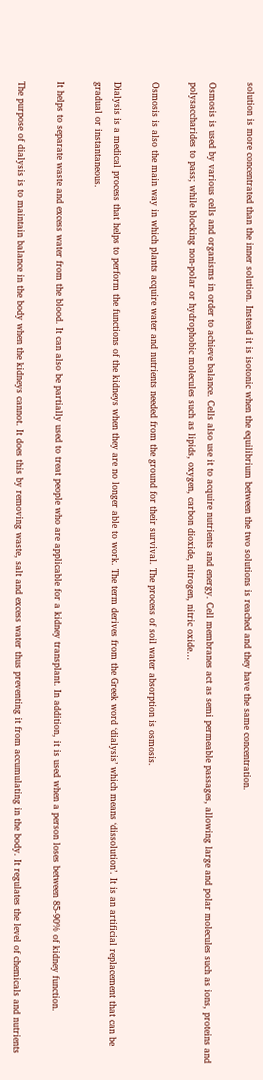solution is more concentrated than the inner solution. Instead it is isotonic when the equilibrium between the two solutions is reached and they have the same concentration.

Osmosis is used by various cells and organisms in order to achieve balance. Cells also use it to acquire nutrients and energy. Cell membranes act as semi permeable passages, allowing large and polar molecules such as ions, proteins and polysaccharides to pass; while blocking non-polar or hydrophobic molecules such as lipids, oxygen, carbon dioxide, nitrogen, nitric oxide…

Osmosis is also the main way in which plants acquire water and nutrients needed from the ground for their survival. The process of soil water absorption is osmosis.

Dialysis is a medical process that helps to perform the functions of the kidneys when they are no longer able to work. The term derives from the Greek word ‘dialysis’ which means ‘dissolution’. It is an artificial replacement that can be gradual or instantaneous.

It helps to separate waste and excess water from the blood. It can also be partially used to treat people who are applicable for a kidney transplant. In addition, it is used when a person loses between 85-90% of kidney function.

The purpose of dialysis is to maintain balance in the body when the kidneys cannot. It does this by removing waste, salt and excess water thus preventing it from accumulating in the body. It regulates the level of chemicals and nutrients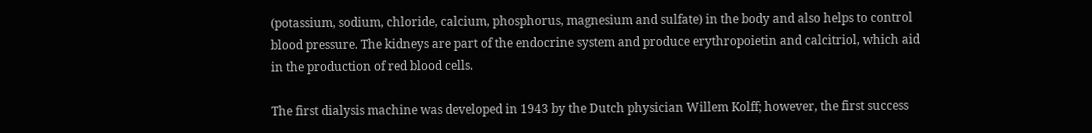(potassium, sodium, chloride, calcium, phosphorus, magnesium and sulfate) in the body and also helps to control blood pressure. The kidneys are part of the endocrine system and produce erythropoietin and calcitriol, which aid in the production of red blood cells.

The first dialysis machine was developed in 1943 by the Dutch physician Willem Kolff; however, the first success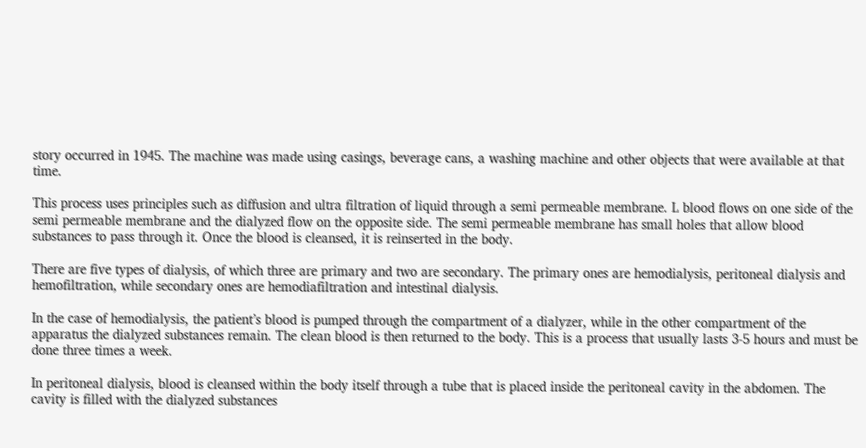story occurred in 1945. The machine was made using casings, beverage cans, a washing machine and other objects that were available at that time.

This process uses principles such as diffusion and ultra filtration of liquid through a semi permeable membrane. L blood flows on one side of the semi permeable membrane and the dialyzed flow on the opposite side. The semi permeable membrane has small holes that allow blood substances to pass through it. Once the blood is cleansed, it is reinserted in the body.

There are five types of dialysis, of which three are primary and two are secondary. The primary ones are hemodialysis, peritoneal dialysis and hemofiltration, while secondary ones are hemodiafiltration and intestinal dialysis.

In the case of hemodialysis, the patient’s blood is pumped through the compartment of a dialyzer, while in the other compartment of the apparatus the dialyzed substances remain. The clean blood is then returned to the body. This is a process that usually lasts 3-5 hours and must be done three times a week.

In peritoneal dialysis, blood is cleansed within the body itself through a tube that is placed inside the peritoneal cavity in the abdomen. The cavity is filled with the dialyzed substances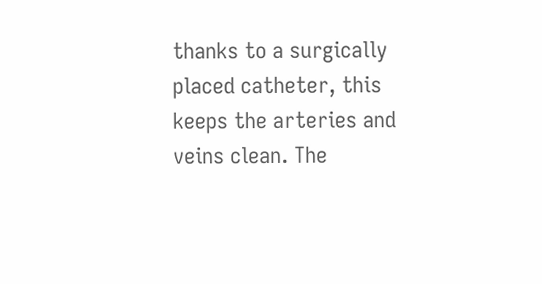thanks to a surgically placed catheter, this keeps the arteries and veins clean. The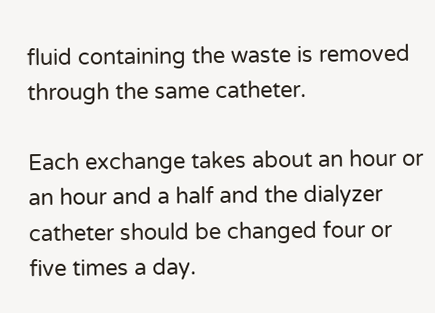fluid containing the waste is removed through the same catheter.

Each exchange takes about an hour or an hour and a half and the dialyzer catheter should be changed four or five times a day.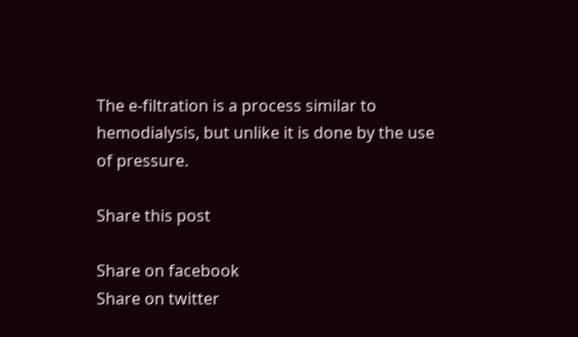The e-filtration is a process similar to hemodialysis, but unlike it is done by the use of pressure.

Share this post

Share on facebook
Share on twitter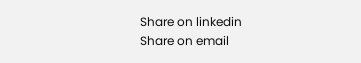Share on linkedin
Share on email